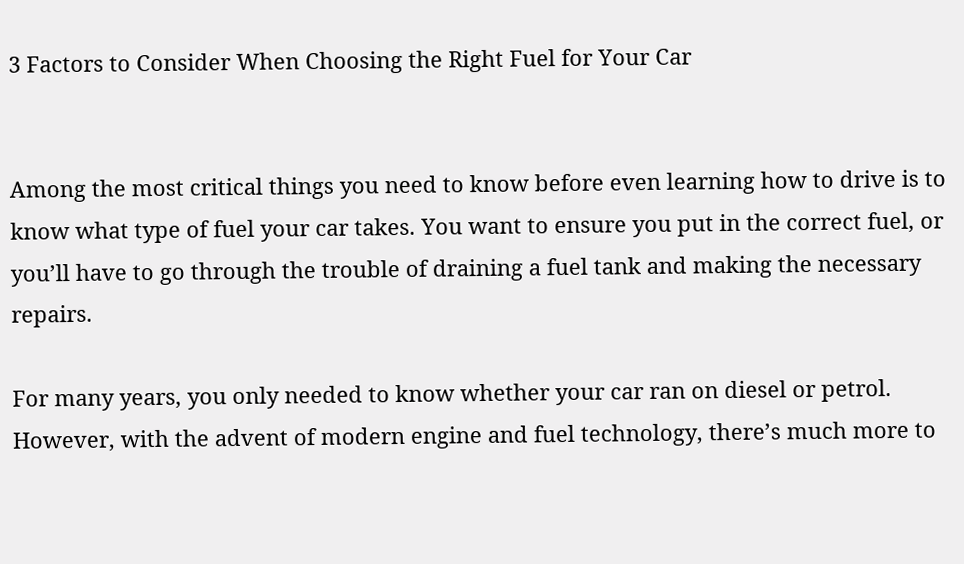3 Factors to Consider When Choosing the Right Fuel for Your Car


Among the most critical things you need to know before even learning how to drive is to know what type of fuel your car takes. You want to ensure you put in the correct fuel, or you’ll have to go through the trouble of draining a fuel tank and making the necessary repairs.

For many years, you only needed to know whether your car ran on diesel or petrol. However, with the advent of modern engine and fuel technology, there’s much more to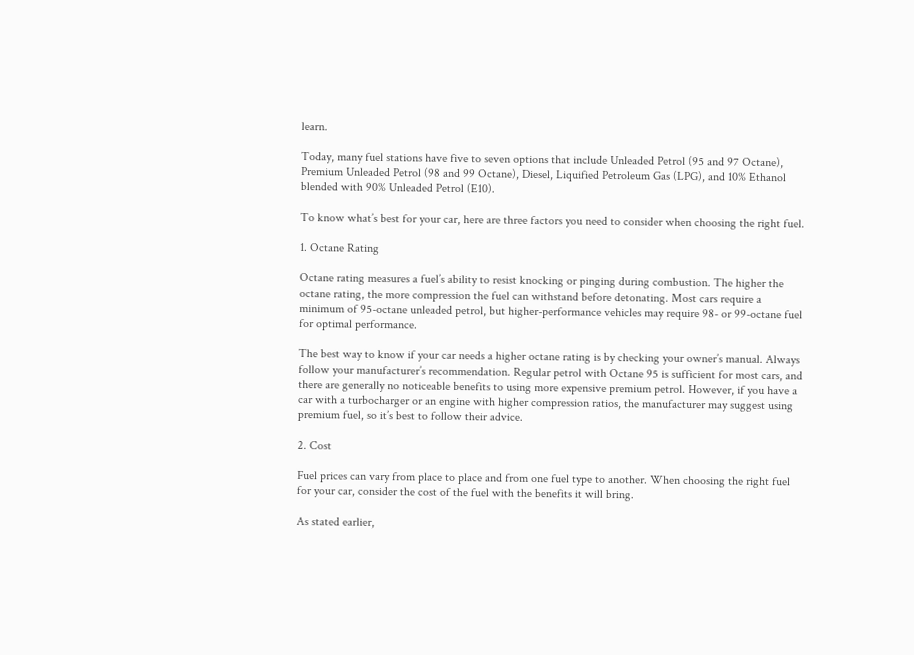learn.

Today, many fuel stations have five to seven options that include Unleaded Petrol (95 and 97 Octane), Premium Unleaded Petrol (98 and 99 Octane), Diesel, Liquified Petroleum Gas (LPG), and 10% Ethanol blended with 90% Unleaded Petrol (E10).

To know what’s best for your car, here are three factors you need to consider when choosing the right fuel.

1. Octane Rating

Octane rating measures a fuel’s ability to resist knocking or pinging during combustion. The higher the octane rating, the more compression the fuel can withstand before detonating. Most cars require a minimum of 95-octane unleaded petrol, but higher-performance vehicles may require 98- or 99-octane fuel for optimal performance.

The best way to know if your car needs a higher octane rating is by checking your owner’s manual. Always follow your manufacturer’s recommendation. Regular petrol with Octane 95 is sufficient for most cars, and there are generally no noticeable benefits to using more expensive premium petrol. However, if you have a car with a turbocharger or an engine with higher compression ratios, the manufacturer may suggest using premium fuel, so it’s best to follow their advice.

2. Cost

Fuel prices can vary from place to place and from one fuel type to another. When choosing the right fuel for your car, consider the cost of the fuel with the benefits it will bring.

As stated earlier,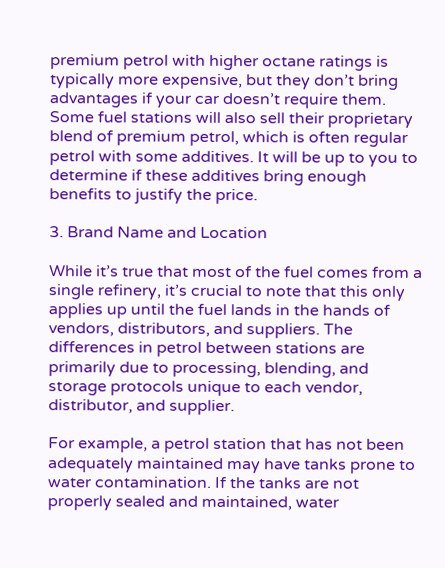premium petrol with higher octane ratings is typically more expensive, but they don’t bring advantages if your car doesn’t require them. Some fuel stations will also sell their proprietary blend of premium petrol, which is often regular petrol with some additives. It will be up to you to determine if these additives bring enough benefits to justify the price.

3. Brand Name and Location

While it’s true that most of the fuel comes from a single refinery, it’s crucial to note that this only applies up until the fuel lands in the hands of vendors, distributors, and suppliers. The differences in petrol between stations are primarily due to processing, blending, and storage protocols unique to each vendor, distributor, and supplier.

For example, a petrol station that has not been adequately maintained may have tanks prone to water contamination. If the tanks are not properly sealed and maintained, water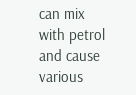can mix with petrol and cause various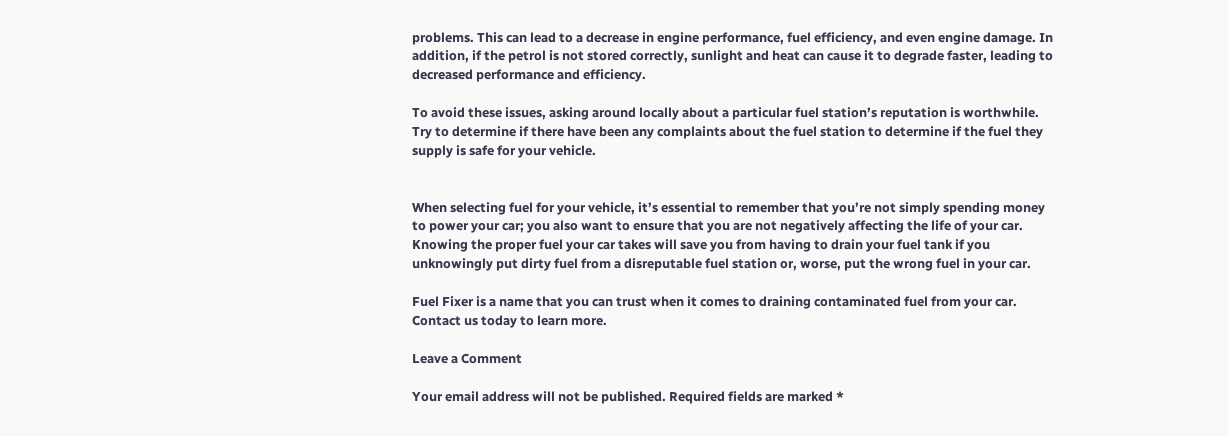problems. This can lead to a decrease in engine performance, fuel efficiency, and even engine damage. In addition, if the petrol is not stored correctly, sunlight and heat can cause it to degrade faster, leading to decreased performance and efficiency.

To avoid these issues, asking around locally about a particular fuel station’s reputation is worthwhile. Try to determine if there have been any complaints about the fuel station to determine if the fuel they supply is safe for your vehicle.


When selecting fuel for your vehicle, it’s essential to remember that you’re not simply spending money to power your car; you also want to ensure that you are not negatively affecting the life of your car. Knowing the proper fuel your car takes will save you from having to drain your fuel tank if you unknowingly put dirty fuel from a disreputable fuel station or, worse, put the wrong fuel in your car.

Fuel Fixer is a name that you can trust when it comes to draining contaminated fuel from your car. Contact us today to learn more.

Leave a Comment

Your email address will not be published. Required fields are marked *